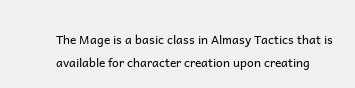The Mage is a basic class in Almasy Tactics that is available for character creation upon creating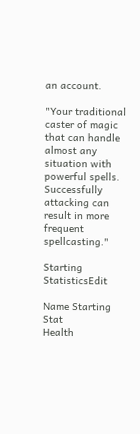an account.

"Your traditional caster of magic that can handle almost any situation with powerful spells. Successfully attacking can result in more frequent spellcasting."

Starting StatisticsEdit

Name Starting Stat
Health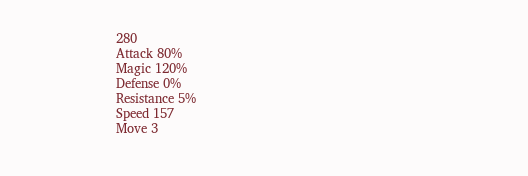280
Attack 80%
Magic 120%
Defense 0%
Resistance 5%
Speed 157
Move 3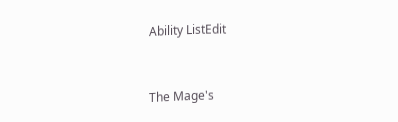Ability ListEdit


The Mage's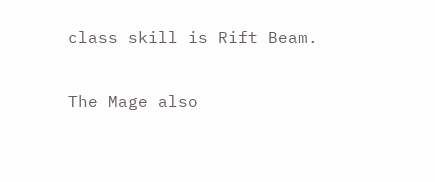class skill is Rift Beam.

The Mage also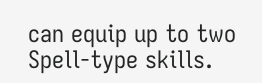can equip up to two Spell-type skills.